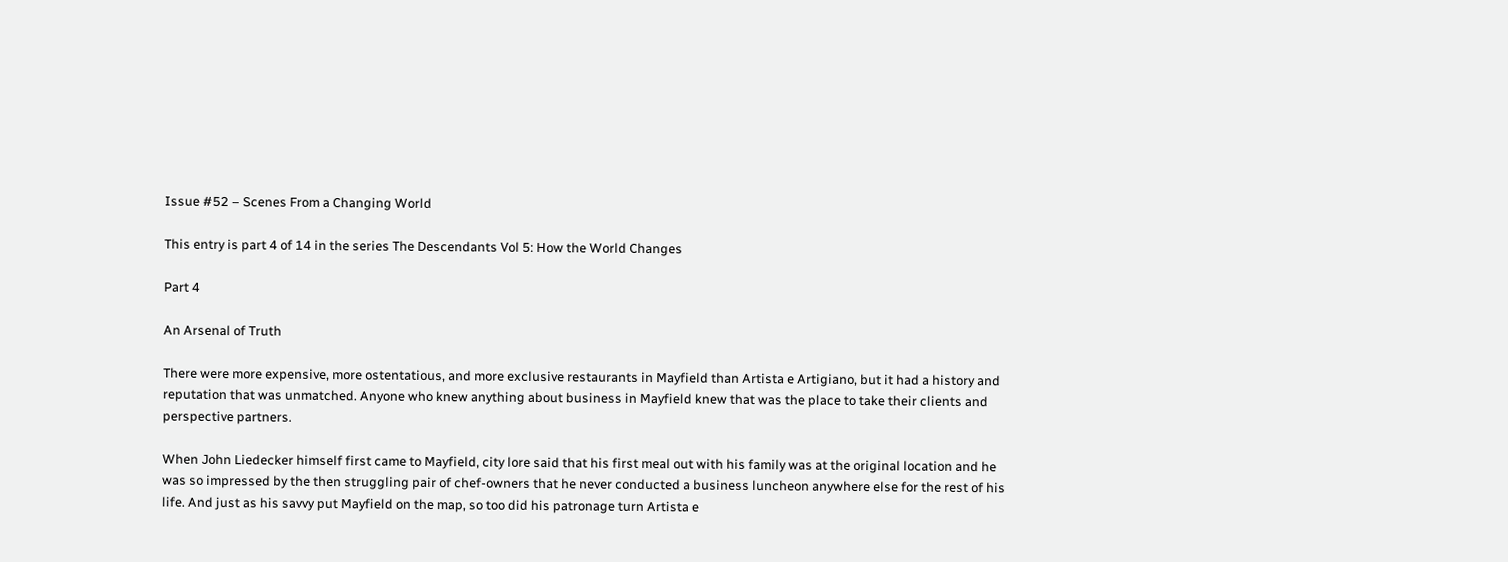Issue #52 – Scenes From a Changing World

This entry is part 4 of 14 in the series The Descendants Vol 5: How the World Changes

Part 4

An Arsenal of Truth

There were more expensive, more ostentatious, and more exclusive restaurants in Mayfield than Artista e Artigiano, but it had a history and reputation that was unmatched. Anyone who knew anything about business in Mayfield knew that was the place to take their clients and perspective partners.

When John Liedecker himself first came to Mayfield, city lore said that his first meal out with his family was at the original location and he was so impressed by the then struggling pair of chef-owners that he never conducted a business luncheon anywhere else for the rest of his life. And just as his savvy put Mayfield on the map, so too did his patronage turn Artista e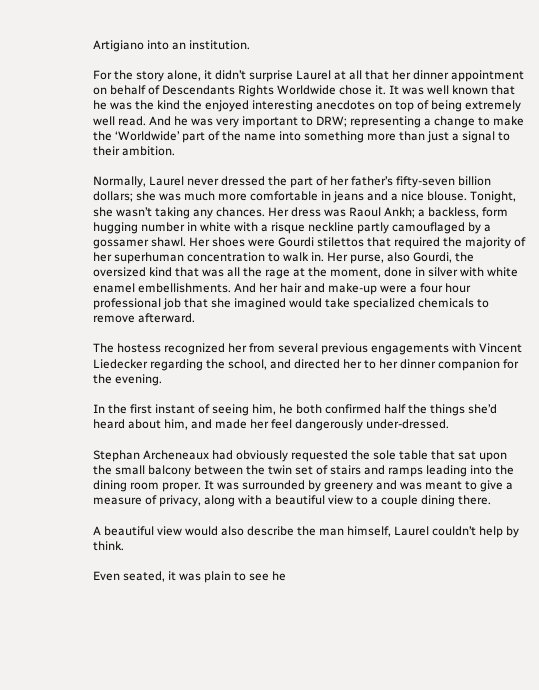Artigiano into an institution.

For the story alone, it didn’t surprise Laurel at all that her dinner appointment on behalf of Descendants Rights Worldwide chose it. It was well known that he was the kind the enjoyed interesting anecdotes on top of being extremely well read. And he was very important to DRW; representing a change to make the ‘Worldwide’ part of the name into something more than just a signal to their ambition.

Normally, Laurel never dressed the part of her father’s fifty-seven billion dollars; she was much more comfortable in jeans and a nice blouse. Tonight, she wasn’t taking any chances. Her dress was Raoul Ankh; a backless, form hugging number in white with a risque neckline partly camouflaged by a gossamer shawl. Her shoes were Gourdi stilettos that required the majority of her superhuman concentration to walk in. Her purse, also Gourdi, the oversized kind that was all the rage at the moment, done in silver with white enamel embellishments. And her hair and make-up were a four hour professional job that she imagined would take specialized chemicals to remove afterward.

The hostess recognized her from several previous engagements with Vincent Liedecker regarding the school, and directed her to her dinner companion for the evening.

In the first instant of seeing him, he both confirmed half the things she’d heard about him, and made her feel dangerously under-dressed.

Stephan Archeneaux had obviously requested the sole table that sat upon the small balcony between the twin set of stairs and ramps leading into the dining room proper. It was surrounded by greenery and was meant to give a measure of privacy, along with a beautiful view to a couple dining there.

A beautiful view would also describe the man himself, Laurel couldn’t help by think.

Even seated, it was plain to see he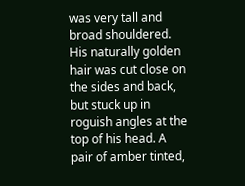was very tall and broad shouldered. His naturally golden hair was cut close on the sides and back, but stuck up in roguish angles at the top of his head. A pair of amber tinted,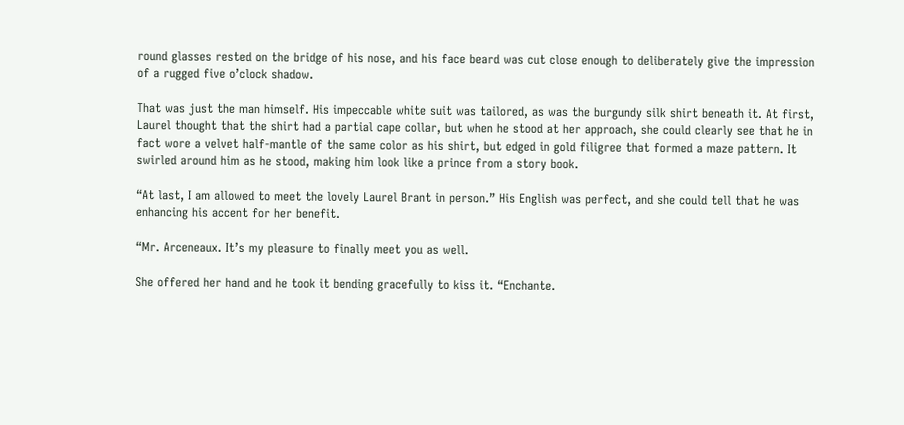round glasses rested on the bridge of his nose, and his face beard was cut close enough to deliberately give the impression of a rugged five o’clock shadow.

That was just the man himself. His impeccable white suit was tailored, as was the burgundy silk shirt beneath it. At first, Laurel thought that the shirt had a partial cape collar, but when he stood at her approach, she could clearly see that he in fact wore a velvet half-mantle of the same color as his shirt, but edged in gold filigree that formed a maze pattern. It swirled around him as he stood, making him look like a prince from a story book.

“At last, I am allowed to meet the lovely Laurel Brant in person.” His English was perfect, and she could tell that he was enhancing his accent for her benefit.

“Mr. Arceneaux. It’s my pleasure to finally meet you as well.

She offered her hand and he took it bending gracefully to kiss it. “Enchante.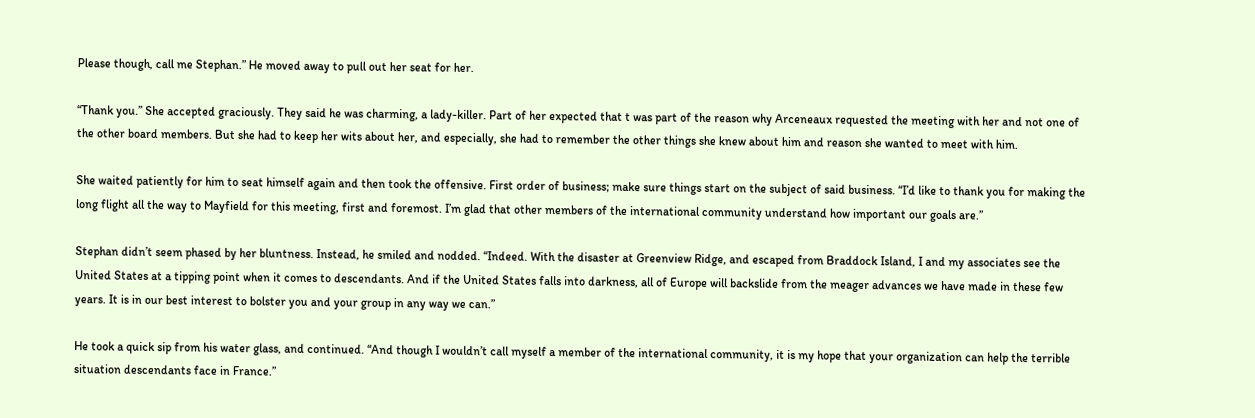Please though, call me Stephan.” He moved away to pull out her seat for her.

“Thank you.” She accepted graciously. They said he was charming, a lady-killer. Part of her expected that t was part of the reason why Arceneaux requested the meeting with her and not one of the other board members. But she had to keep her wits about her, and especially, she had to remember the other things she knew about him and reason she wanted to meet with him.

She waited patiently for him to seat himself again and then took the offensive. First order of business; make sure things start on the subject of said business. “I’d like to thank you for making the long flight all the way to Mayfield for this meeting, first and foremost. I’m glad that other members of the international community understand how important our goals are.”

Stephan didn’t seem phased by her bluntness. Instead, he smiled and nodded. “Indeed. With the disaster at Greenview Ridge, and escaped from Braddock Island, I and my associates see the United States at a tipping point when it comes to descendants. And if the United States falls into darkness, all of Europe will backslide from the meager advances we have made in these few years. It is in our best interest to bolster you and your group in any way we can.”

He took a quick sip from his water glass, and continued. “And though I wouldn’t call myself a member of the international community, it is my hope that your organization can help the terrible situation descendants face in France.”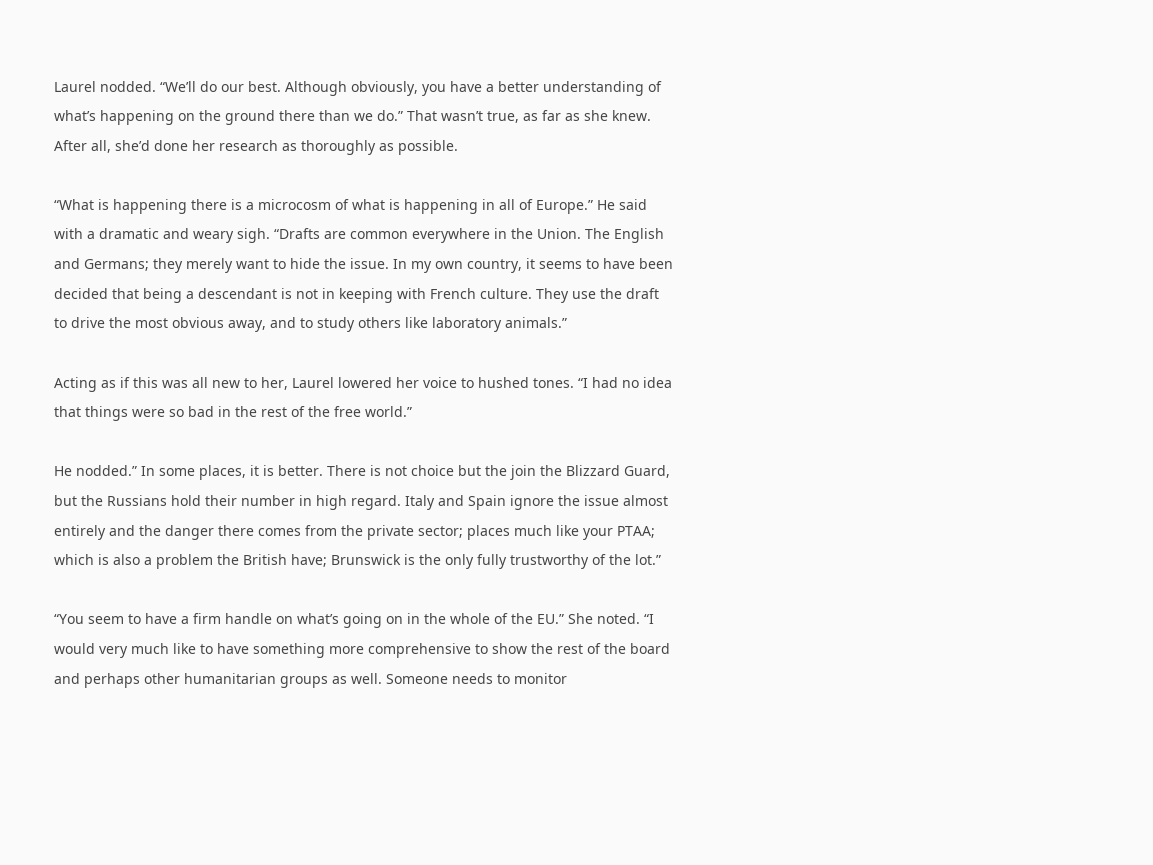Laurel nodded. “We’ll do our best. Although obviously, you have a better understanding of what’s happening on the ground there than we do.” That wasn’t true, as far as she knew. After all, she’d done her research as thoroughly as possible.

“What is happening there is a microcosm of what is happening in all of Europe.” He said with a dramatic and weary sigh. “Drafts are common everywhere in the Union. The English and Germans; they merely want to hide the issue. In my own country, it seems to have been decided that being a descendant is not in keeping with French culture. They use the draft to drive the most obvious away, and to study others like laboratory animals.”

Acting as if this was all new to her, Laurel lowered her voice to hushed tones. “I had no idea that things were so bad in the rest of the free world.”

He nodded.” In some places, it is better. There is not choice but the join the Blizzard Guard, but the Russians hold their number in high regard. Italy and Spain ignore the issue almost entirely and the danger there comes from the private sector; places much like your PTAA; which is also a problem the British have; Brunswick is the only fully trustworthy of the lot.”

“You seem to have a firm handle on what’s going on in the whole of the EU.” She noted. “I would very much like to have something more comprehensive to show the rest of the board and perhaps other humanitarian groups as well. Someone needs to monitor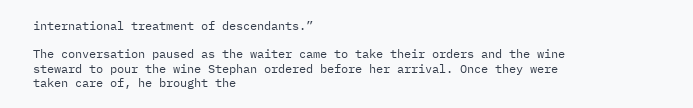international treatment of descendants.”

The conversation paused as the waiter came to take their orders and the wine steward to pour the wine Stephan ordered before her arrival. Once they were taken care of, he brought the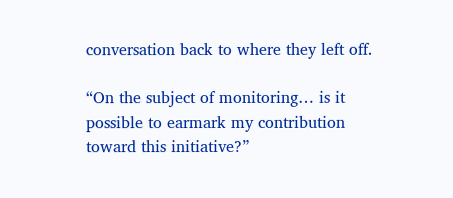conversation back to where they left off.

“On the subject of monitoring… is it possible to earmark my contribution toward this initiative?”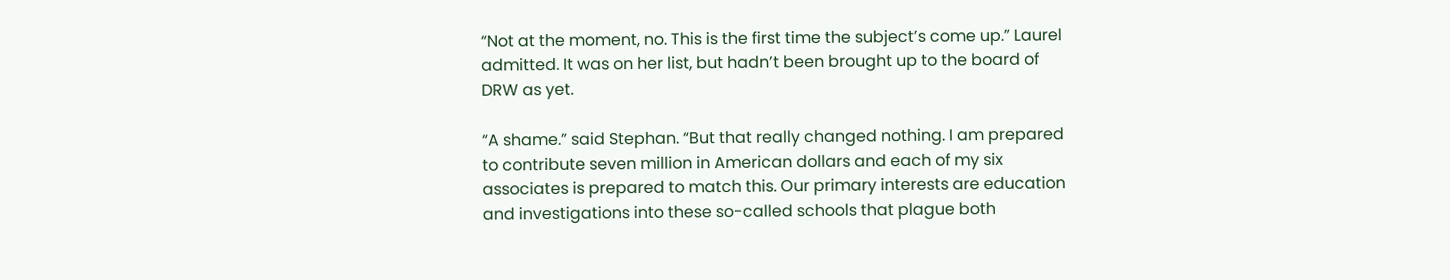“Not at the moment, no. This is the first time the subject’s come up.” Laurel admitted. It was on her list, but hadn’t been brought up to the board of DRW as yet.

“A shame.” said Stephan. “But that really changed nothing. I am prepared to contribute seven million in American dollars and each of my six associates is prepared to match this. Our primary interests are education and investigations into these so-called schools that plague both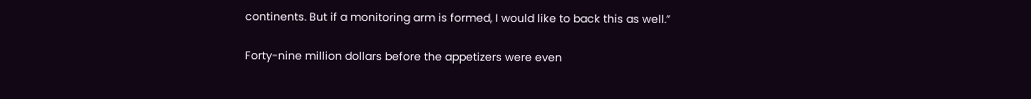continents. But if a monitoring arm is formed, I would like to back this as well.”

Forty-nine million dollars before the appetizers were even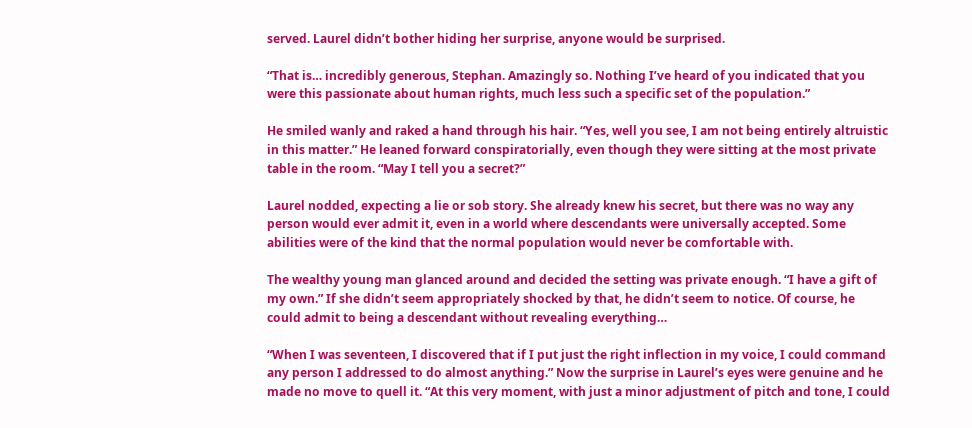served. Laurel didn’t bother hiding her surprise, anyone would be surprised.

“That is… incredibly generous, Stephan. Amazingly so. Nothing I’ve heard of you indicated that you were this passionate about human rights, much less such a specific set of the population.”

He smiled wanly and raked a hand through his hair. “Yes, well you see, I am not being entirely altruistic in this matter.” He leaned forward conspiratorially, even though they were sitting at the most private table in the room. “May I tell you a secret?”

Laurel nodded, expecting a lie or sob story. She already knew his secret, but there was no way any person would ever admit it, even in a world where descendants were universally accepted. Some abilities were of the kind that the normal population would never be comfortable with.

The wealthy young man glanced around and decided the setting was private enough. “I have a gift of my own.” If she didn’t seem appropriately shocked by that, he didn’t seem to notice. Of course, he could admit to being a descendant without revealing everything…

“When I was seventeen, I discovered that if I put just the right inflection in my voice, I could command any person I addressed to do almost anything.” Now the surprise in Laurel’s eyes were genuine and he made no move to quell it. “At this very moment, with just a minor adjustment of pitch and tone, I could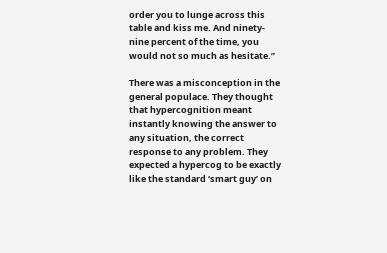order you to lunge across this table and kiss me. And ninety-nine percent of the time, you would not so much as hesitate.”

There was a misconception in the general populace. They thought that hypercognition meant instantly knowing the answer to any situation, the correct response to any problem. They expected a hypercog to be exactly like the standard ‘smart guy’ on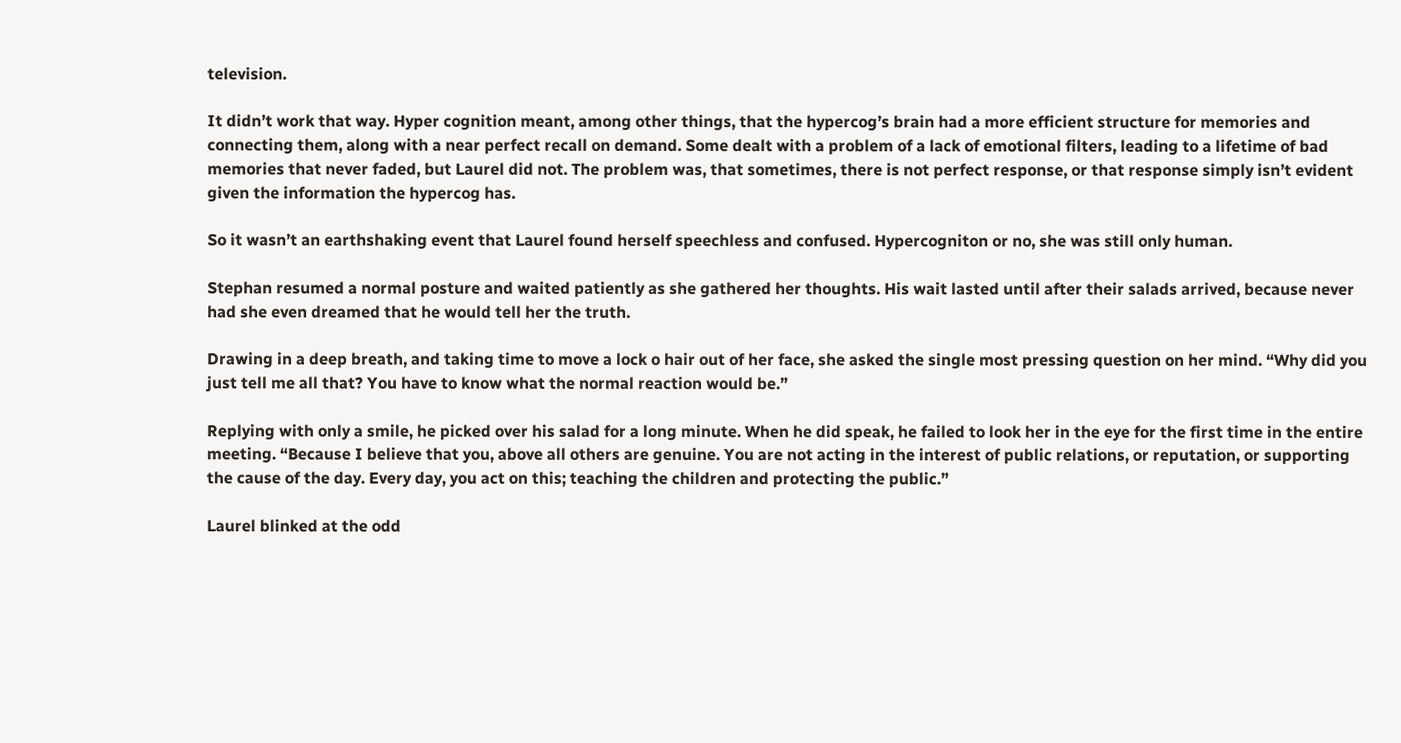television.

It didn’t work that way. Hyper cognition meant, among other things, that the hypercog’s brain had a more efficient structure for memories and connecting them, along with a near perfect recall on demand. Some dealt with a problem of a lack of emotional filters, leading to a lifetime of bad memories that never faded, but Laurel did not. The problem was, that sometimes, there is not perfect response, or that response simply isn’t evident given the information the hypercog has.

So it wasn’t an earthshaking event that Laurel found herself speechless and confused. Hypercogniton or no, she was still only human.

Stephan resumed a normal posture and waited patiently as she gathered her thoughts. His wait lasted until after their salads arrived, because never had she even dreamed that he would tell her the truth.

Drawing in a deep breath, and taking time to move a lock o hair out of her face, she asked the single most pressing question on her mind. “Why did you just tell me all that? You have to know what the normal reaction would be.”

Replying with only a smile, he picked over his salad for a long minute. When he did speak, he failed to look her in the eye for the first time in the entire meeting. “Because I believe that you, above all others are genuine. You are not acting in the interest of public relations, or reputation, or supporting the cause of the day. Every day, you act on this; teaching the children and protecting the public.”

Laurel blinked at the odd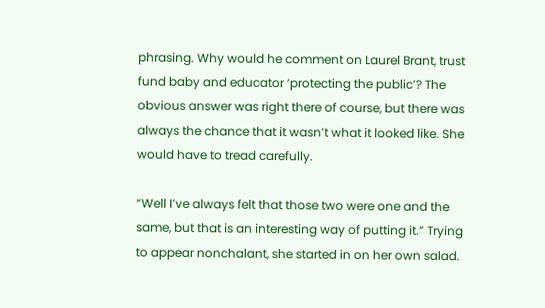phrasing. Why would he comment on Laurel Brant, trust fund baby and educator ‘protecting the public’? The obvious answer was right there of course, but there was always the chance that it wasn’t what it looked like. She would have to tread carefully.

“Well I’ve always felt that those two were one and the same, but that is an interesting way of putting it.” Trying to appear nonchalant, she started in on her own salad.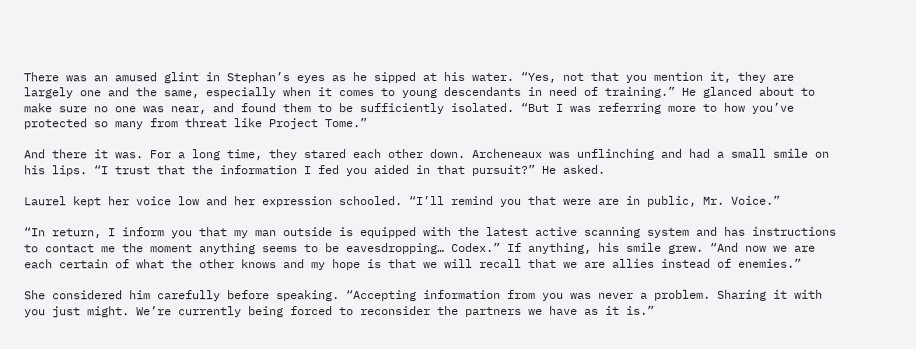There was an amused glint in Stephan’s eyes as he sipped at his water. “Yes, not that you mention it, they are largely one and the same, especially when it comes to young descendants in need of training.” He glanced about to make sure no one was near, and found them to be sufficiently isolated. “But I was referring more to how you’ve protected so many from threat like Project Tome.”

And there it was. For a long time, they stared each other down. Archeneaux was unflinching and had a small smile on his lips. “I trust that the information I fed you aided in that pursuit?” He asked.

Laurel kept her voice low and her expression schooled. “I’ll remind you that were are in public, Mr. Voice.”

“In return, I inform you that my man outside is equipped with the latest active scanning system and has instructions to contact me the moment anything seems to be eavesdropping… Codex.” If anything, his smile grew. “And now we are each certain of what the other knows and my hope is that we will recall that we are allies instead of enemies.”

She considered him carefully before speaking. “Accepting information from you was never a problem. Sharing it with you just might. We’re currently being forced to reconsider the partners we have as it is.”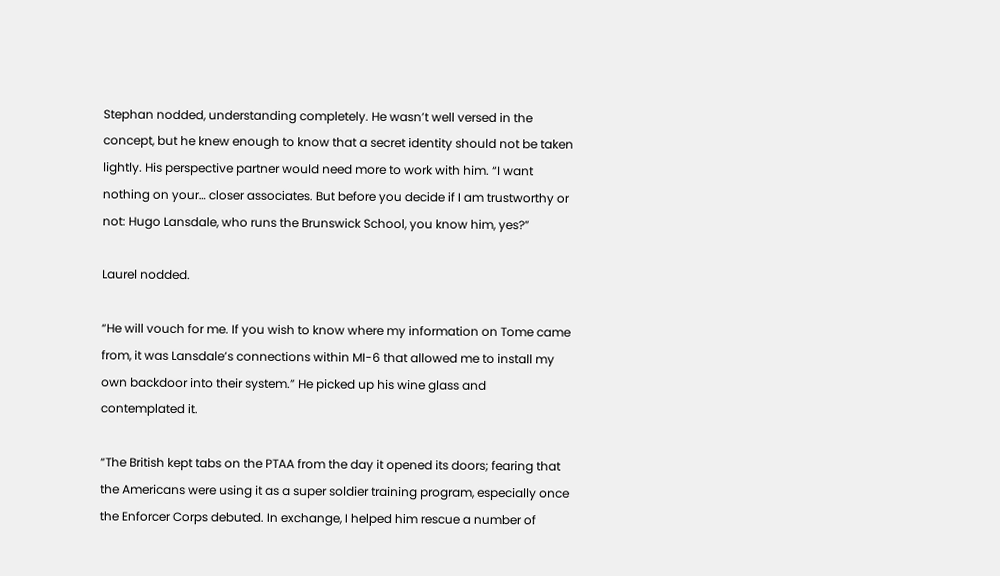Stephan nodded, understanding completely. He wasn’t well versed in the concept, but he knew enough to know that a secret identity should not be taken lightly. His perspective partner would need more to work with him. “I want nothing on your… closer associates. But before you decide if I am trustworthy or not: Hugo Lansdale, who runs the Brunswick School, you know him, yes?”

Laurel nodded.

“He will vouch for me. If you wish to know where my information on Tome came from, it was Lansdale’s connections within MI-6 that allowed me to install my own backdoor into their system.” He picked up his wine glass and contemplated it.

“The British kept tabs on the PTAA from the day it opened its doors; fearing that the Americans were using it as a super soldier training program, especially once the Enforcer Corps debuted. In exchange, I helped him rescue a number of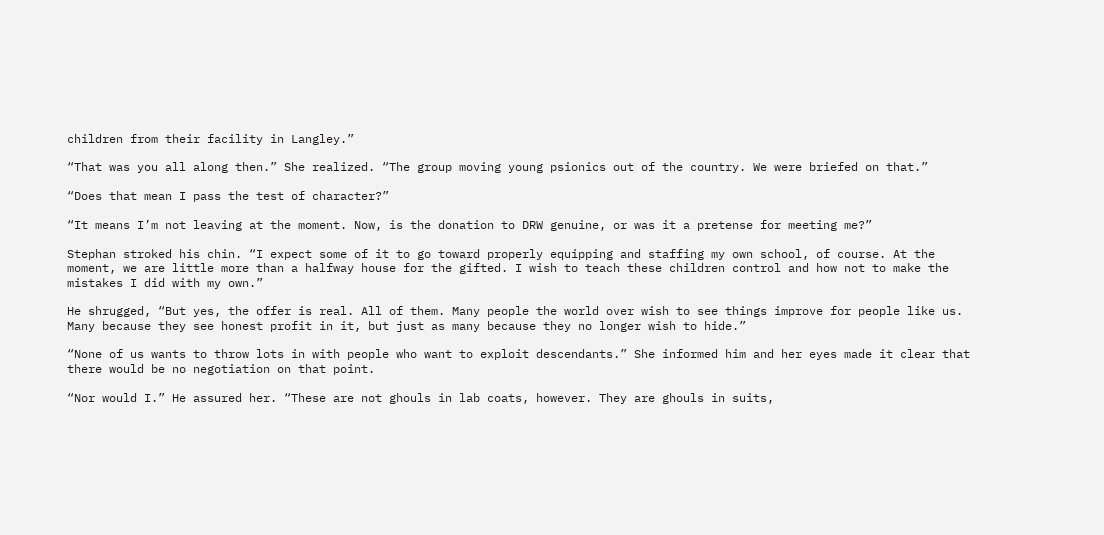children from their facility in Langley.”

“That was you all along then.” She realized. “The group moving young psionics out of the country. We were briefed on that.”

“Does that mean I pass the test of character?”

“It means I’m not leaving at the moment. Now, is the donation to DRW genuine, or was it a pretense for meeting me?”

Stephan stroked his chin. “I expect some of it to go toward properly equipping and staffing my own school, of course. At the moment, we are little more than a halfway house for the gifted. I wish to teach these children control and how not to make the mistakes I did with my own.”

He shrugged, “But yes, the offer is real. All of them. Many people the world over wish to see things improve for people like us. Many because they see honest profit in it, but just as many because they no longer wish to hide.”

“None of us wants to throw lots in with people who want to exploit descendants.” She informed him and her eyes made it clear that there would be no negotiation on that point.

“Nor would I.” He assured her. “These are not ghouls in lab coats, however. They are ghouls in suits,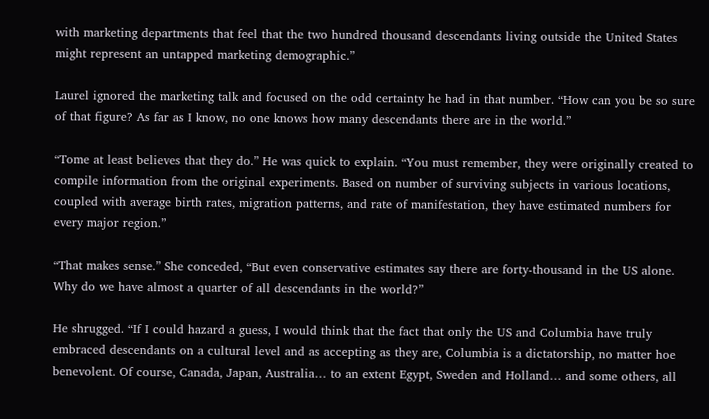with marketing departments that feel that the two hundred thousand descendants living outside the United States might represent an untapped marketing demographic.”

Laurel ignored the marketing talk and focused on the odd certainty he had in that number. “How can you be so sure of that figure? As far as I know, no one knows how many descendants there are in the world.”

“Tome at least believes that they do.” He was quick to explain. “You must remember, they were originally created to compile information from the original experiments. Based on number of surviving subjects in various locations, coupled with average birth rates, migration patterns, and rate of manifestation, they have estimated numbers for every major region.”

“That makes sense.” She conceded, “But even conservative estimates say there are forty-thousand in the US alone. Why do we have almost a quarter of all descendants in the world?”

He shrugged. “If I could hazard a guess, I would think that the fact that only the US and Columbia have truly embraced descendants on a cultural level and as accepting as they are, Columbia is a dictatorship, no matter hoe benevolent. Of course, Canada, Japan, Australia… to an extent Egypt, Sweden and Holland… and some others, all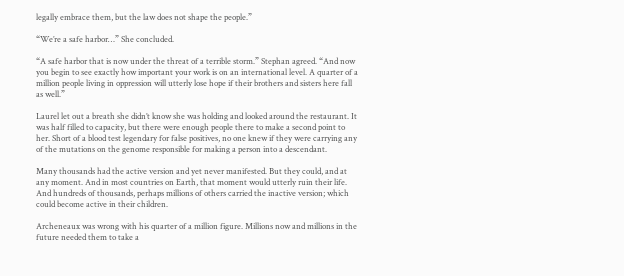legally embrace them, but the law does not shape the people.”

“We’re a safe harbor…” She concluded.

“A safe harbor that is now under the threat of a terrible storm.” Stephan agreed. “And now you begin to see exactly how important your work is on an international level. A quarter of a million people living in oppression will utterly lose hope if their brothers and sisters here fall as well.”

Laurel let out a breath she didn’t know she was holding and looked around the restaurant. It was half filled to capacity, but there were enough people there to make a second point to her. Short of a blood test legendary for false positives, no one knew if they were carrying any of the mutations on the genome responsible for making a person into a descendant.

Many thousands had the active version and yet never manifested. But they could, and at any moment. And in most countries on Earth, that moment would utterly ruin their life. And hundreds of thousands, perhaps millions of others carried the inactive version; which could become active in their children.

Archeneaux was wrong with his quarter of a million figure. Millions now and millions in the future needed them to take a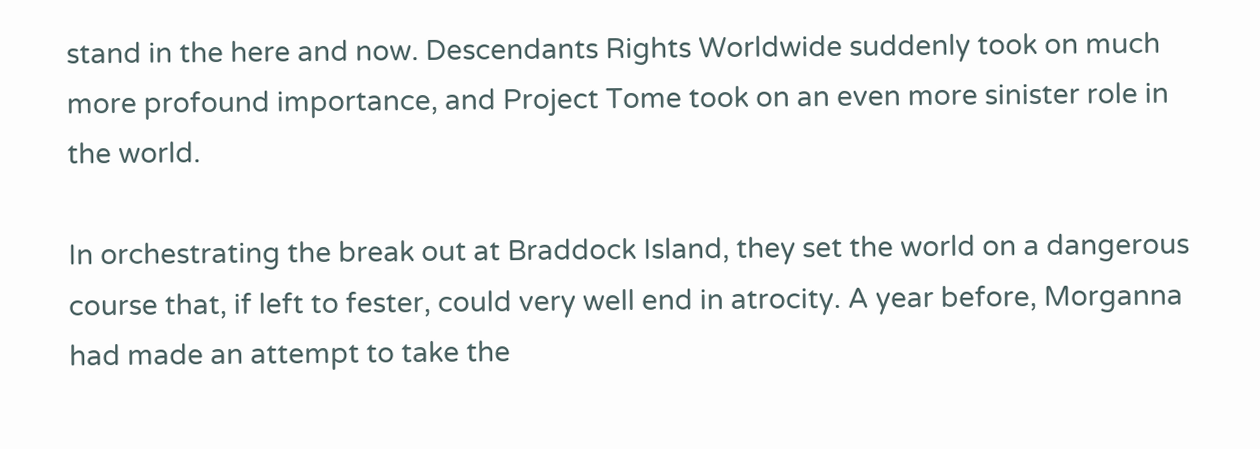stand in the here and now. Descendants Rights Worldwide suddenly took on much more profound importance, and Project Tome took on an even more sinister role in the world.

In orchestrating the break out at Braddock Island, they set the world on a dangerous course that, if left to fester, could very well end in atrocity. A year before, Morganna had made an attempt to take the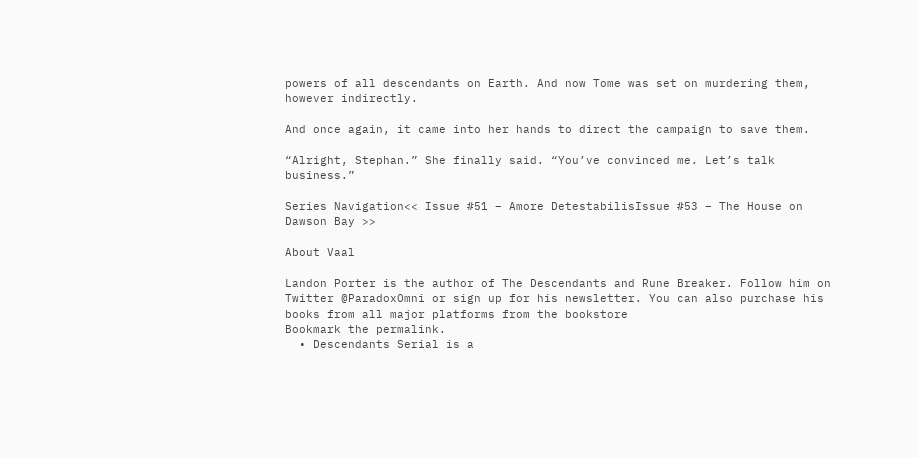powers of all descendants on Earth. And now Tome was set on murdering them, however indirectly.

And once again, it came into her hands to direct the campaign to save them.

“Alright, Stephan.” She finally said. “You’ve convinced me. Let’s talk business.”

Series Navigation<< Issue #51 – Amore DetestabilisIssue #53 – The House on Dawson Bay >>

About Vaal

Landon Porter is the author of The Descendants and Rune Breaker. Follow him on Twitter @ParadoxOmni or sign up for his newsletter. You can also purchase his books from all major platforms from the bookstore
Bookmark the permalink.
  • Descendants Serial is a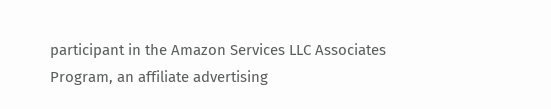participant in the Amazon Services LLC Associates Program, an affiliate advertising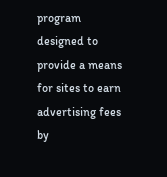program designed to provide a means for sites to earn advertising fees by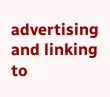advertising and linking to